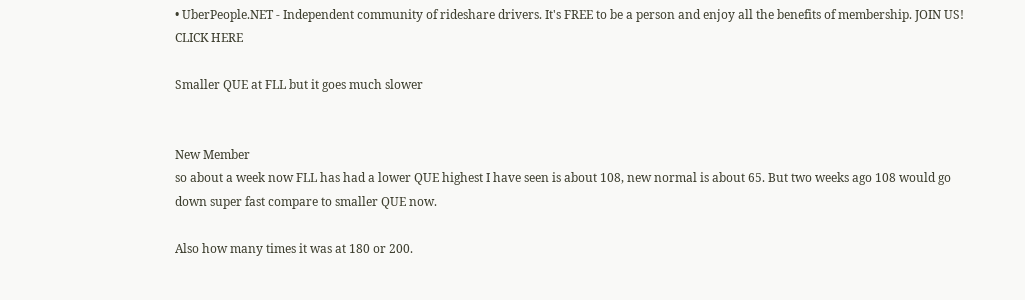• UberPeople.NET - Independent community of rideshare drivers. It's FREE to be a person and enjoy all the benefits of membership. JOIN US! CLICK HERE

Smaller QUE at FLL but it goes much slower


New Member
so about a week now FLL has had a lower QUE highest I have seen is about 108, new normal is about 65. But two weeks ago 108 would go down super fast compare to smaller QUE now.

Also how many times it was at 180 or 200.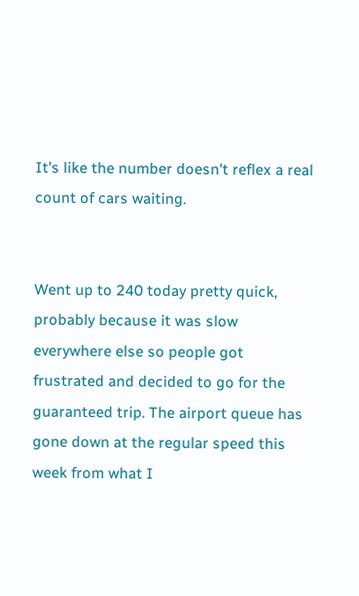It's like the number doesn't reflex a real count of cars waiting.


Went up to 240 today pretty quick, probably because it was slow everywhere else so people got frustrated and decided to go for the guaranteed trip. The airport queue has gone down at the regular speed this week from what I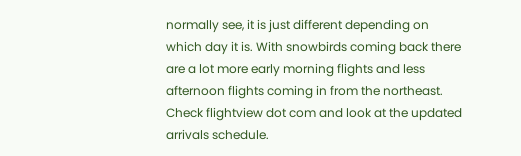normally see, it is just different depending on which day it is. With snowbirds coming back there are a lot more early morning flights and less afternoon flights coming in from the northeast. Check flightview dot com and look at the updated arrivals schedule.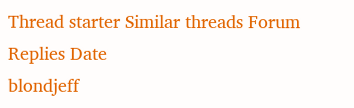Thread starter Similar threads Forum Replies Date
blondjeff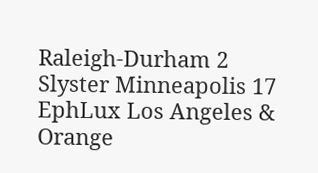Raleigh-Durham 2
Slyster Minneapolis 17
EphLux Los Angeles & Orange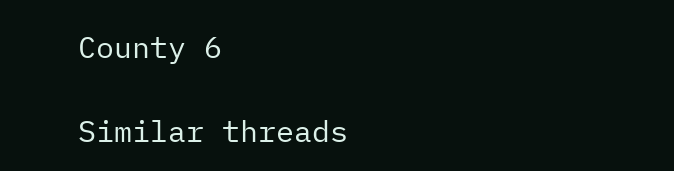County 6

Similar threads